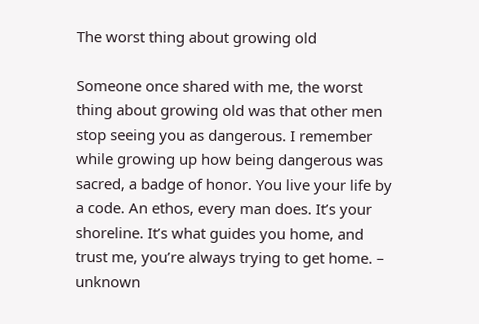The worst thing about growing old

Someone once shared with me, the worst thing about growing old was that other men stop seeing you as dangerous. I remember while growing up how being dangerous was sacred, a badge of honor. You live your life by a code. An ethos, every man does. It’s your shoreline. It’s what guides you home, and trust me, you’re always trying to get home. – unknown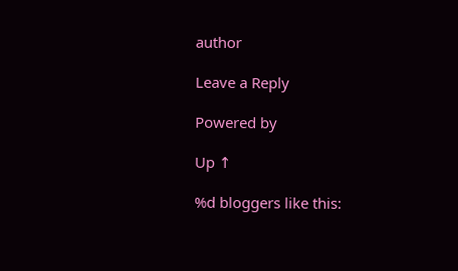author

Leave a Reply

Powered by

Up ↑

%d bloggers like this: